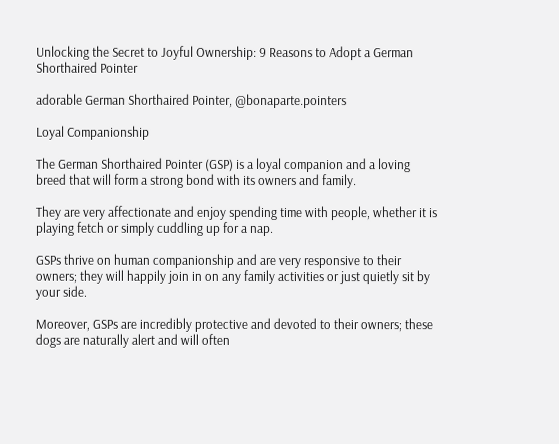Unlocking the Secret to Joyful Ownership: 9 Reasons to Adopt a German Shorthaired Pointer

adorable German Shorthaired Pointer, @bonaparte.pointers

Loyal Companionship

The German Shorthaired Pointer (GSP) is a loyal companion and a loving breed that will form a strong bond with its owners and family.

They are very affectionate and enjoy spending time with people, whether it is playing fetch or simply cuddling up for a nap.

GSPs thrive on human companionship and are very responsive to their owners; they will happily join in on any family activities or just quietly sit by your side.

Moreover, GSPs are incredibly protective and devoted to their owners; these dogs are naturally alert and will often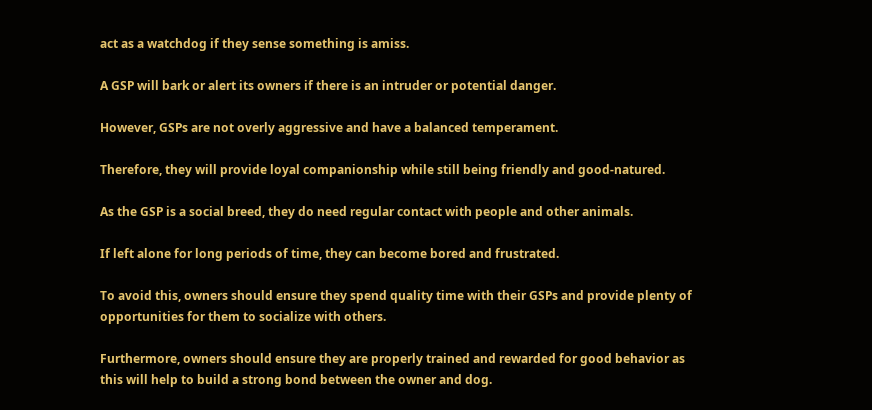act as a watchdog if they sense something is amiss.

A GSP will bark or alert its owners if there is an intruder or potential danger.

However, GSPs are not overly aggressive and have a balanced temperament.

Therefore, they will provide loyal companionship while still being friendly and good-natured.

As the GSP is a social breed, they do need regular contact with people and other animals.

If left alone for long periods of time, they can become bored and frustrated.

To avoid this, owners should ensure they spend quality time with their GSPs and provide plenty of opportunities for them to socialize with others.

Furthermore, owners should ensure they are properly trained and rewarded for good behavior as this will help to build a strong bond between the owner and dog.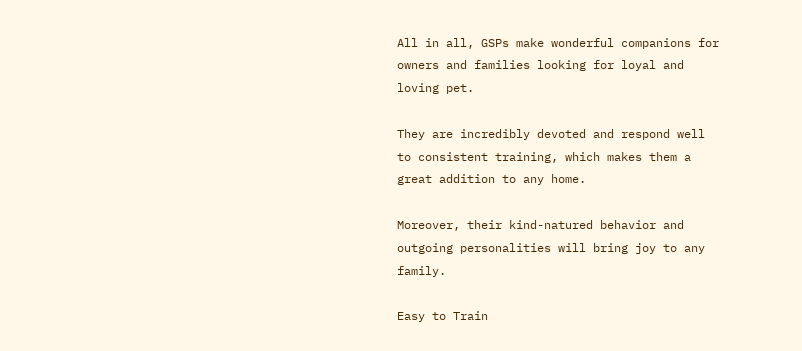All in all, GSPs make wonderful companions for owners and families looking for loyal and loving pet.

They are incredibly devoted and respond well to consistent training, which makes them a great addition to any home.

Moreover, their kind-natured behavior and outgoing personalities will bring joy to any family.

Easy to Train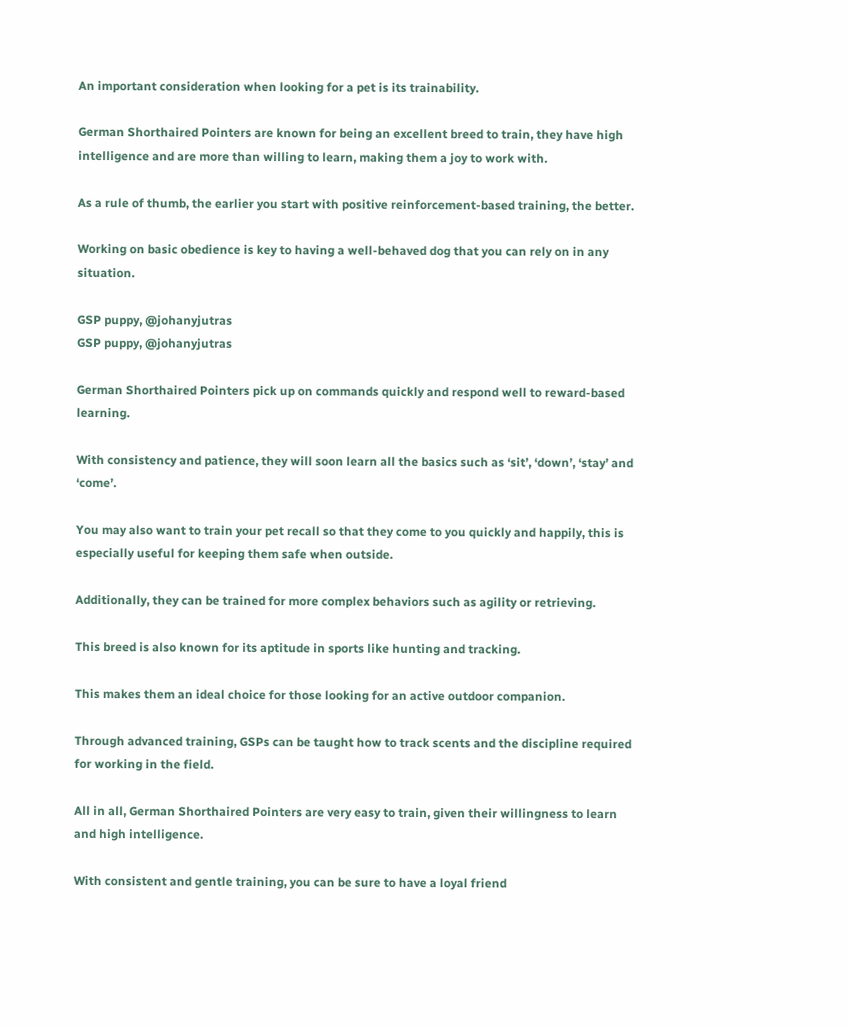An important consideration when looking for a pet is its trainability.

German Shorthaired Pointers are known for being an excellent breed to train, they have high intelligence and are more than willing to learn, making them a joy to work with.

As a rule of thumb, the earlier you start with positive reinforcement-based training, the better.

Working on basic obedience is key to having a well-behaved dog that you can rely on in any situation.

GSP puppy, @johanyjutras
GSP puppy, @johanyjutras

German Shorthaired Pointers pick up on commands quickly and respond well to reward-based learning.

With consistency and patience, they will soon learn all the basics such as ‘sit’, ‘down’, ‘stay’ and ‘come’.

You may also want to train your pet recall so that they come to you quickly and happily, this is especially useful for keeping them safe when outside.

Additionally, they can be trained for more complex behaviors such as agility or retrieving.

This breed is also known for its aptitude in sports like hunting and tracking.

This makes them an ideal choice for those looking for an active outdoor companion.

Through advanced training, GSPs can be taught how to track scents and the discipline required for working in the field.

All in all, German Shorthaired Pointers are very easy to train, given their willingness to learn and high intelligence.

With consistent and gentle training, you can be sure to have a loyal friend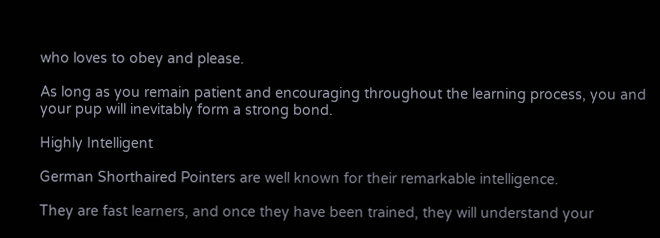who loves to obey and please.

As long as you remain patient and encouraging throughout the learning process, you and your pup will inevitably form a strong bond.

Highly Intelligent

German Shorthaired Pointers are well known for their remarkable intelligence.

They are fast learners, and once they have been trained, they will understand your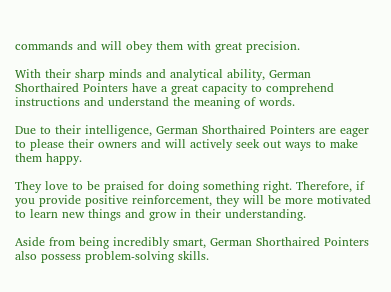commands and will obey them with great precision.

With their sharp minds and analytical ability, German Shorthaired Pointers have a great capacity to comprehend instructions and understand the meaning of words.

Due to their intelligence, German Shorthaired Pointers are eager to please their owners and will actively seek out ways to make them happy.

They love to be praised for doing something right. Therefore, if you provide positive reinforcement, they will be more motivated to learn new things and grow in their understanding.

Aside from being incredibly smart, German Shorthaired Pointers also possess problem-solving skills.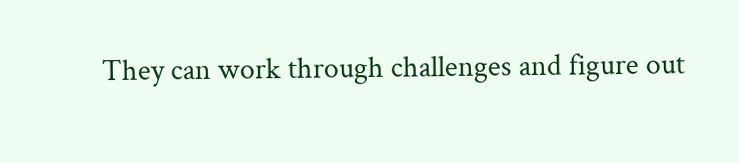They can work through challenges and figure out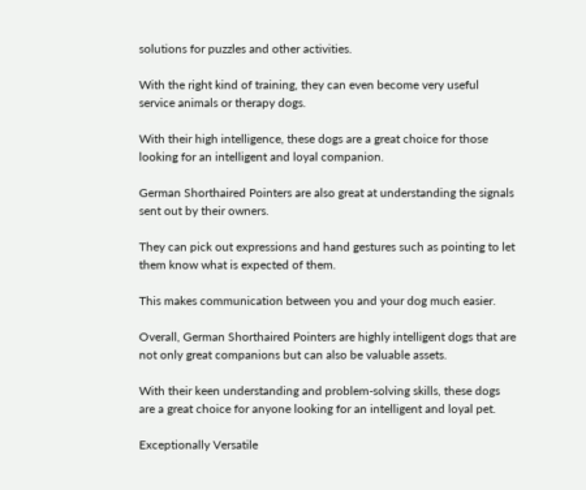solutions for puzzles and other activities.

With the right kind of training, they can even become very useful service animals or therapy dogs.

With their high intelligence, these dogs are a great choice for those looking for an intelligent and loyal companion.

German Shorthaired Pointers are also great at understanding the signals sent out by their owners.

They can pick out expressions and hand gestures such as pointing to let them know what is expected of them.

This makes communication between you and your dog much easier.

Overall, German Shorthaired Pointers are highly intelligent dogs that are not only great companions but can also be valuable assets.

With their keen understanding and problem-solving skills, these dogs are a great choice for anyone looking for an intelligent and loyal pet.

Exceptionally Versatile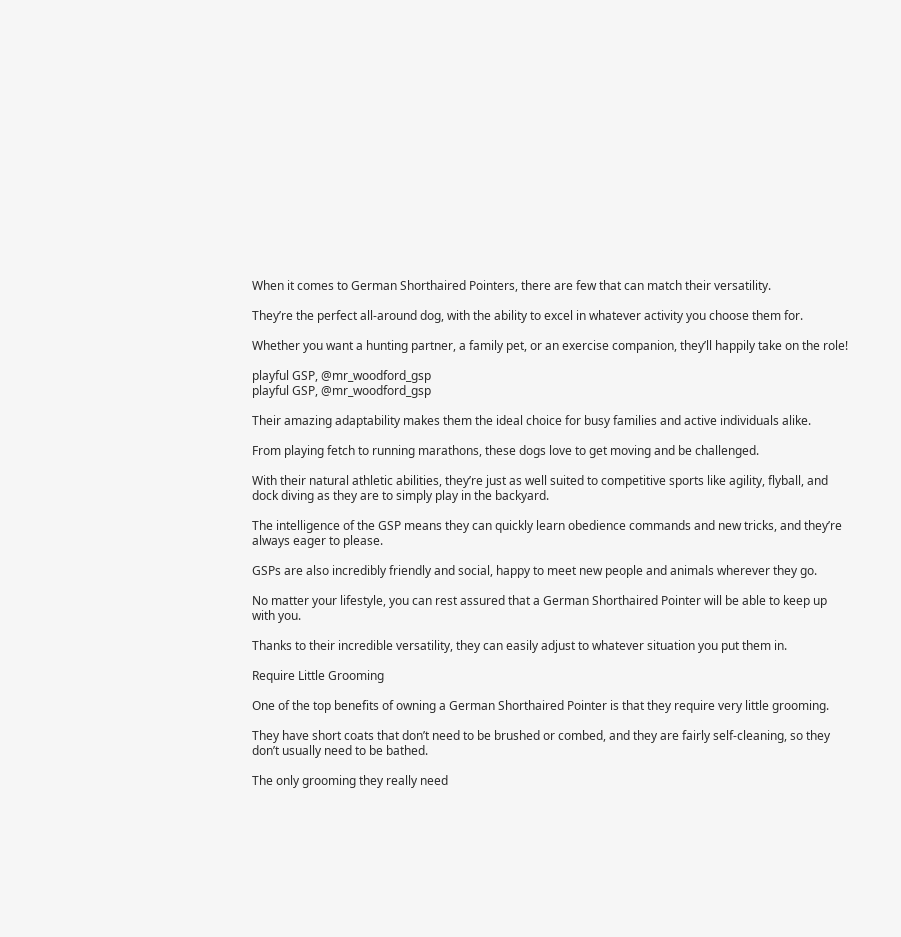When it comes to German Shorthaired Pointers, there are few that can match their versatility.

They’re the perfect all-around dog, with the ability to excel in whatever activity you choose them for.

Whether you want a hunting partner, a family pet, or an exercise companion, they’ll happily take on the role!

playful GSP, @mr_woodford_gsp
playful GSP, @mr_woodford_gsp

Their amazing adaptability makes them the ideal choice for busy families and active individuals alike.

From playing fetch to running marathons, these dogs love to get moving and be challenged.

With their natural athletic abilities, they’re just as well suited to competitive sports like agility, flyball, and dock diving as they are to simply play in the backyard.

The intelligence of the GSP means they can quickly learn obedience commands and new tricks, and they’re always eager to please.

GSPs are also incredibly friendly and social, happy to meet new people and animals wherever they go.

No matter your lifestyle, you can rest assured that a German Shorthaired Pointer will be able to keep up with you.

Thanks to their incredible versatility, they can easily adjust to whatever situation you put them in.

Require Little Grooming

One of the top benefits of owning a German Shorthaired Pointer is that they require very little grooming.

They have short coats that don’t need to be brushed or combed, and they are fairly self-cleaning, so they don’t usually need to be bathed.

The only grooming they really need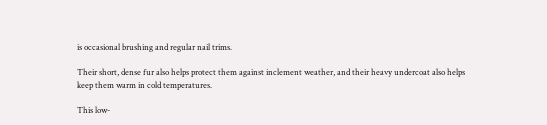is occasional brushing and regular nail trims.

Their short, dense fur also helps protect them against inclement weather, and their heavy undercoat also helps keep them warm in cold temperatures.

This low-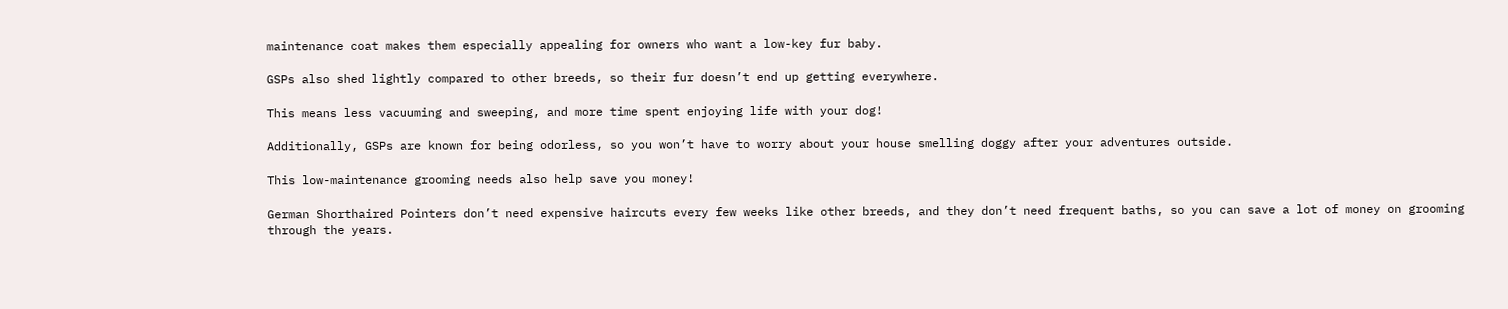maintenance coat makes them especially appealing for owners who want a low-key fur baby.

GSPs also shed lightly compared to other breeds, so their fur doesn’t end up getting everywhere.

This means less vacuuming and sweeping, and more time spent enjoying life with your dog!

Additionally, GSPs are known for being odorless, so you won’t have to worry about your house smelling doggy after your adventures outside.

This low-maintenance grooming needs also help save you money!

German Shorthaired Pointers don’t need expensive haircuts every few weeks like other breeds, and they don’t need frequent baths, so you can save a lot of money on grooming through the years.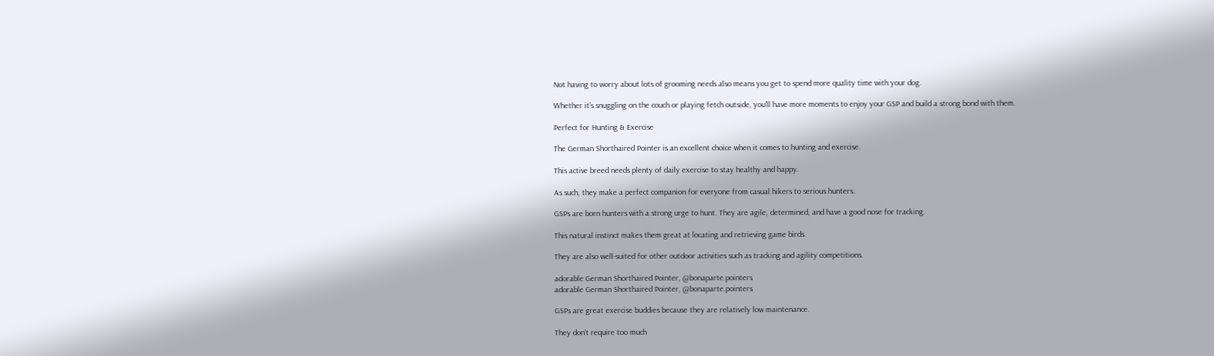Not having to worry about lots of grooming needs also means you get to spend more quality time with your dog.

Whether it’s snuggling on the couch or playing fetch outside, you’ll have more moments to enjoy your GSP and build a strong bond with them.

Perfect for Hunting & Exercise

The German Shorthaired Pointer is an excellent choice when it comes to hunting and exercise.

This active breed needs plenty of daily exercise to stay healthy and happy.

As such, they make a perfect companion for everyone from casual hikers to serious hunters.

GSPs are born hunters with a strong urge to hunt. They are agile, determined, and have a good nose for tracking.

This natural instinct makes them great at locating and retrieving game birds.

They are also well-suited for other outdoor activities such as tracking and agility competitions.

adorable German Shorthaired Pointer, @bonaparte.pointers
adorable German Shorthaired Pointer, @bonaparte.pointers

GSPs are great exercise buddies because they are relatively low maintenance.

They don’t require too much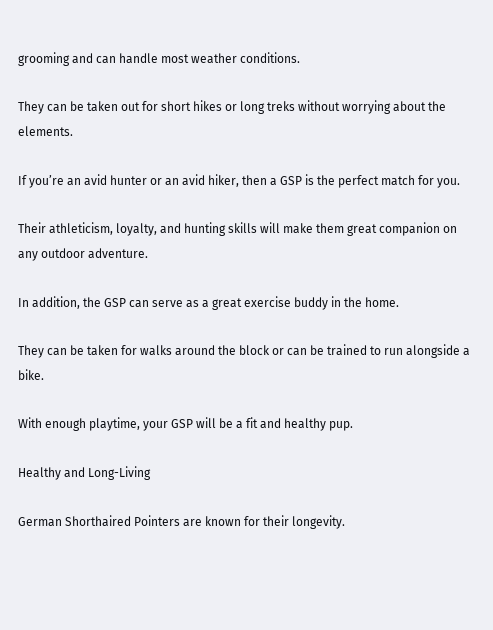grooming and can handle most weather conditions.

They can be taken out for short hikes or long treks without worrying about the elements.

If you’re an avid hunter or an avid hiker, then a GSP is the perfect match for you.

Their athleticism, loyalty, and hunting skills will make them great companion on any outdoor adventure.

In addition, the GSP can serve as a great exercise buddy in the home.

They can be taken for walks around the block or can be trained to run alongside a bike.

With enough playtime, your GSP will be a fit and healthy pup.

Healthy and Long-Living

German Shorthaired Pointers are known for their longevity.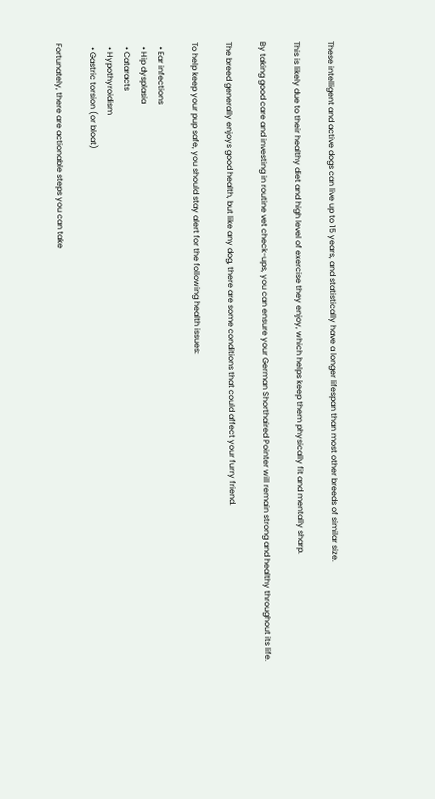These intelligent and active dogs can live up to 15 years, and statistically have a longer lifespan than most other breeds of similar size.

This is likely due to their healthy diet and high level of exercise they enjoy, which helps keep them physically fit and mentally sharp.

By taking good care and investing in routine vet check-ups, you can ensure your German Shorthaired Pointer will remain strong and healthy throughout its life.

The breed generally enjoys good health, but like any dog, there are some conditions that could affect your furry friend.

To help keep your pup safe, you should stay alert for the following health issues:

  • Ear infections
  • Hip dysplasia
  • Cataracts
  • Hypothyroidism
  • Gastric torsion (or bloat)

Fortunately, there are actionable steps you can take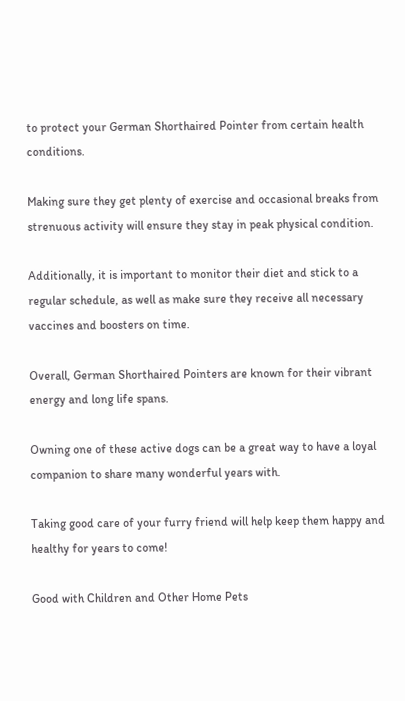to protect your German Shorthaired Pointer from certain health conditions.

Making sure they get plenty of exercise and occasional breaks from strenuous activity will ensure they stay in peak physical condition.

Additionally, it is important to monitor their diet and stick to a regular schedule, as well as make sure they receive all necessary vaccines and boosters on time.

Overall, German Shorthaired Pointers are known for their vibrant energy and long life spans.

Owning one of these active dogs can be a great way to have a loyal companion to share many wonderful years with.

Taking good care of your furry friend will help keep them happy and healthy for years to come!

Good with Children and Other Home Pets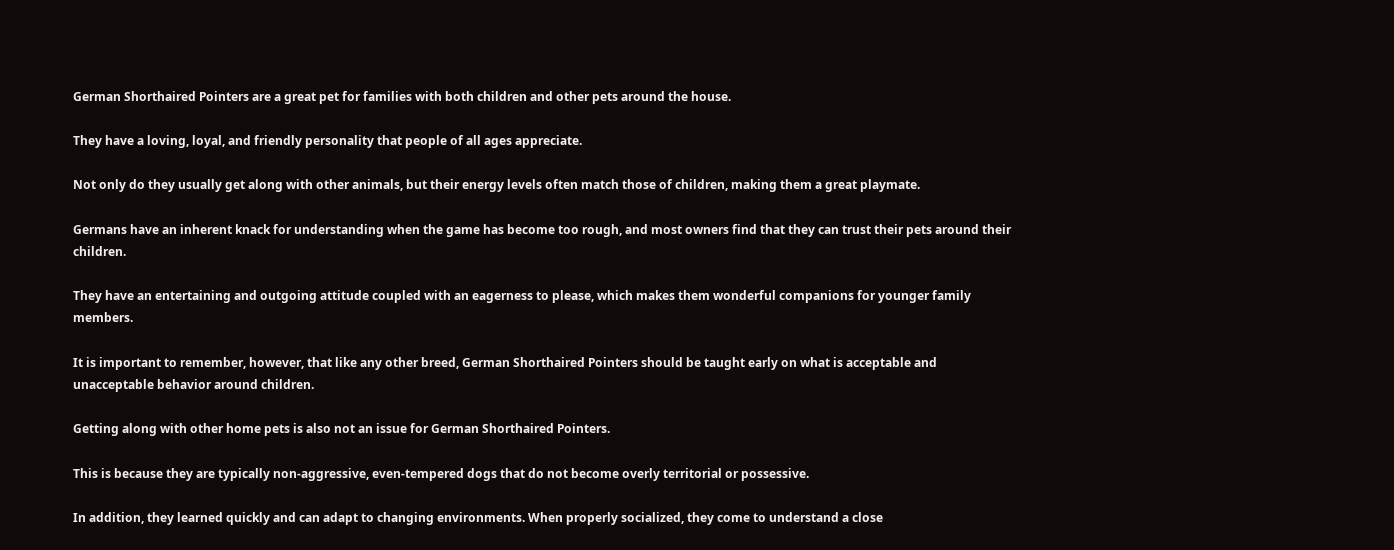German Shorthaired Pointers are a great pet for families with both children and other pets around the house.

They have a loving, loyal, and friendly personality that people of all ages appreciate.

Not only do they usually get along with other animals, but their energy levels often match those of children, making them a great playmate.

Germans have an inherent knack for understanding when the game has become too rough, and most owners find that they can trust their pets around their children.

They have an entertaining and outgoing attitude coupled with an eagerness to please, which makes them wonderful companions for younger family members.

It is important to remember, however, that like any other breed, German Shorthaired Pointers should be taught early on what is acceptable and unacceptable behavior around children.

Getting along with other home pets is also not an issue for German Shorthaired Pointers.

This is because they are typically non-aggressive, even-tempered dogs that do not become overly territorial or possessive.

In addition, they learned quickly and can adapt to changing environments. When properly socialized, they come to understand a close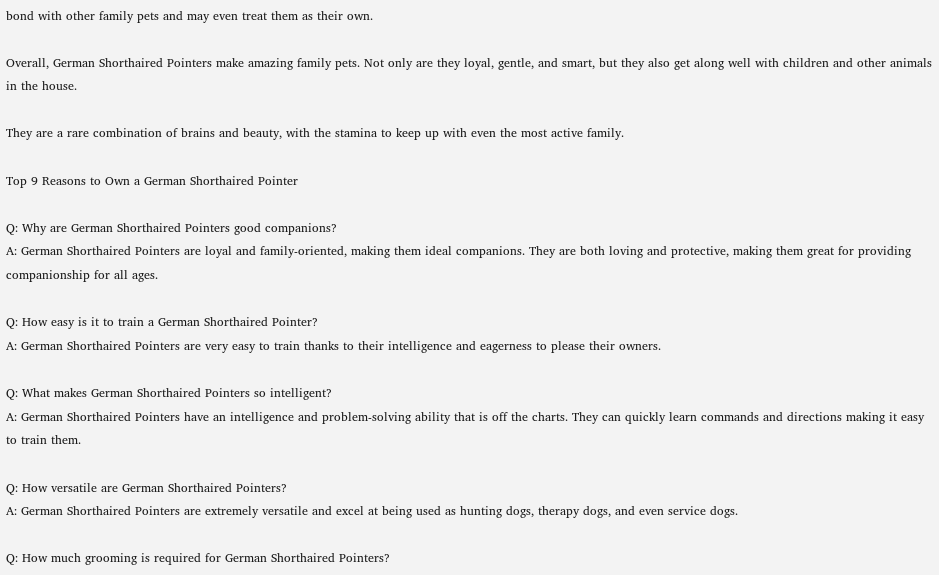bond with other family pets and may even treat them as their own.

Overall, German Shorthaired Pointers make amazing family pets. Not only are they loyal, gentle, and smart, but they also get along well with children and other animals in the house.

They are a rare combination of brains and beauty, with the stamina to keep up with even the most active family.

Top 9 Reasons to Own a German Shorthaired Pointer

Q: Why are German Shorthaired Pointers good companions?
A: German Shorthaired Pointers are loyal and family-oriented, making them ideal companions. They are both loving and protective, making them great for providing companionship for all ages.

Q: How easy is it to train a German Shorthaired Pointer?
A: German Shorthaired Pointers are very easy to train thanks to their intelligence and eagerness to please their owners.

Q: What makes German Shorthaired Pointers so intelligent?
A: German Shorthaired Pointers have an intelligence and problem-solving ability that is off the charts. They can quickly learn commands and directions making it easy to train them.

Q: How versatile are German Shorthaired Pointers?
A: German Shorthaired Pointers are extremely versatile and excel at being used as hunting dogs, therapy dogs, and even service dogs.

Q: How much grooming is required for German Shorthaired Pointers?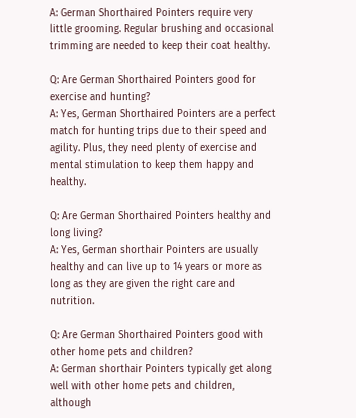A: German Shorthaired Pointers require very little grooming. Regular brushing and occasional trimming are needed to keep their coat healthy.

Q: Are German Shorthaired Pointers good for exercise and hunting?
A: Yes, German Shorthaired Pointers are a perfect match for hunting trips due to their speed and agility. Plus, they need plenty of exercise and mental stimulation to keep them happy and healthy.

Q: Are German Shorthaired Pointers healthy and long living?
A: Yes, German shorthair Pointers are usually healthy and can live up to 14 years or more as long as they are given the right care and nutrition.

Q: Are German Shorthaired Pointers good with other home pets and children?
A: German shorthair Pointers typically get along well with other home pets and children, although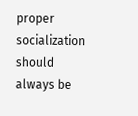proper socialization should always be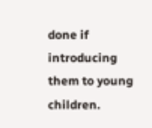done if introducing them to young children.